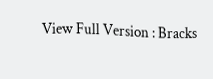View Full Version : Bracks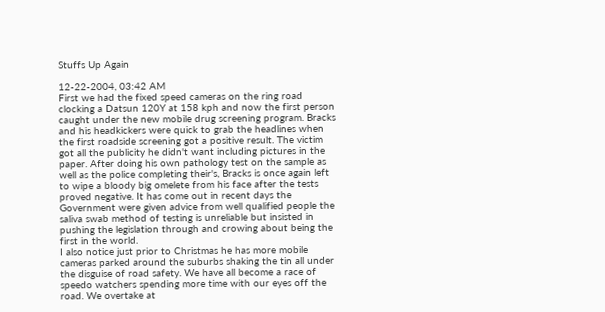Stuffs Up Again

12-22-2004, 03:42 AM
First we had the fixed speed cameras on the ring road clocking a Datsun 120Y at 158 kph and now the first person caught under the new mobile drug screening program. Bracks and his headkickers were quick to grab the headlines when the first roadside screening got a positive result. The victim got all the publicity he didn't want including pictures in the paper. After doing his own pathology test on the sample as well as the police completing their's, Bracks is once again left to wipe a bloody big omelete from his face after the tests proved negative. It has come out in recent days the Government were given advice from well qualified people the saliva swab method of testing is unreliable but insisted in pushing the legislation through and crowing about being the first in the world.
I also notice just prior to Christmas he has more mobile cameras parked around the suburbs shaking the tin all under the disguise of road safety. We have all become a race of speedo watchers spending more time with our eyes off the road. We overtake at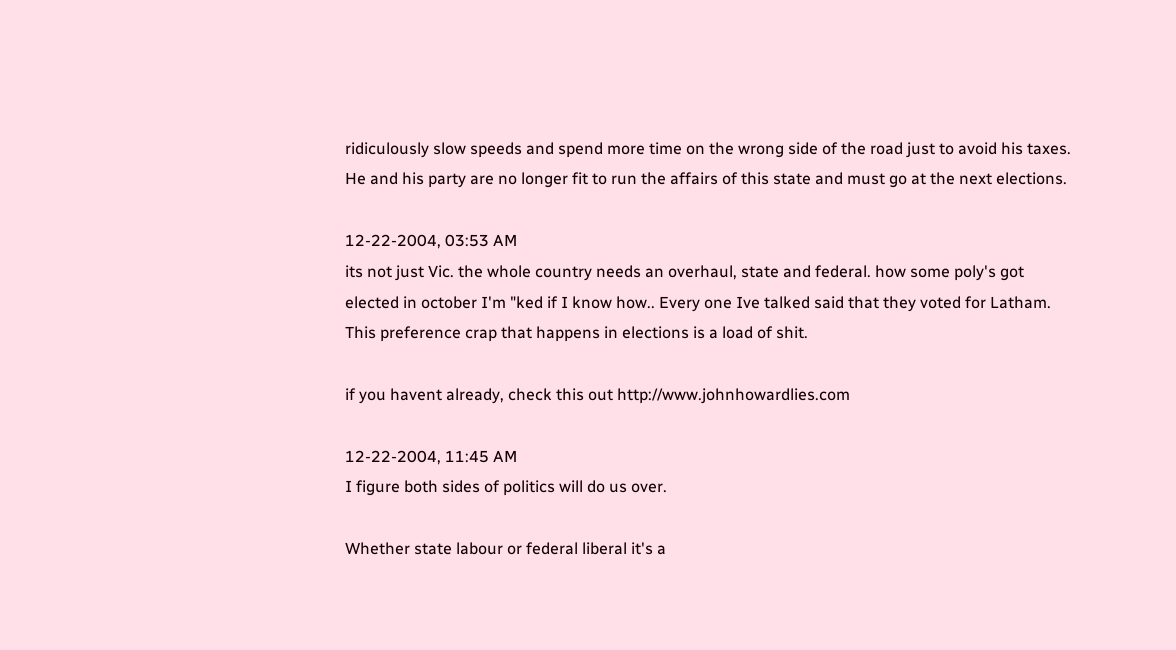ridiculously slow speeds and spend more time on the wrong side of the road just to avoid his taxes. He and his party are no longer fit to run the affairs of this state and must go at the next elections.

12-22-2004, 03:53 AM
its not just Vic. the whole country needs an overhaul, state and federal. how some poly's got elected in october I'm "ked if I know how.. Every one Ive talked said that they voted for Latham. This preference crap that happens in elections is a load of shit.

if you havent already, check this out http://www.johnhowardlies.com

12-22-2004, 11:45 AM
I figure both sides of politics will do us over.

Whether state labour or federal liberal it's a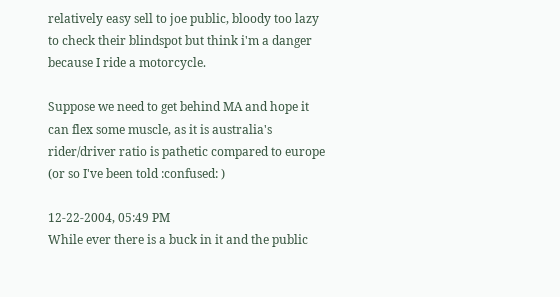relatively easy sell to joe public, bloody too lazy to check their blindspot but think i'm a danger because I ride a motorcycle.

Suppose we need to get behind MA and hope it can flex some muscle, as it is australia's rider/driver ratio is pathetic compared to europe (or so I've been told :confused: )

12-22-2004, 05:49 PM
While ever there is a buck in it and the public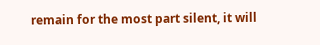remain for the most part silent, it will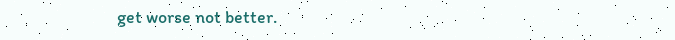get worse not better.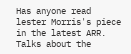Has anyone read lester Morris's piece in the latest ARR. Talks about the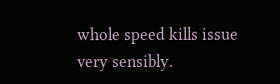whole speed kills issue very sensibly.